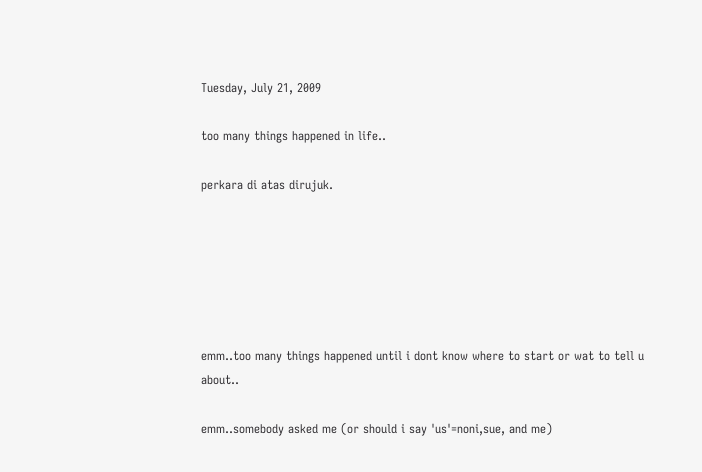Tuesday, July 21, 2009

too many things happened in life..

perkara di atas dirujuk.






emm..too many things happened until i dont know where to start or wat to tell u about..

emm..somebody asked me (or should i say 'us'=noni,sue, and me)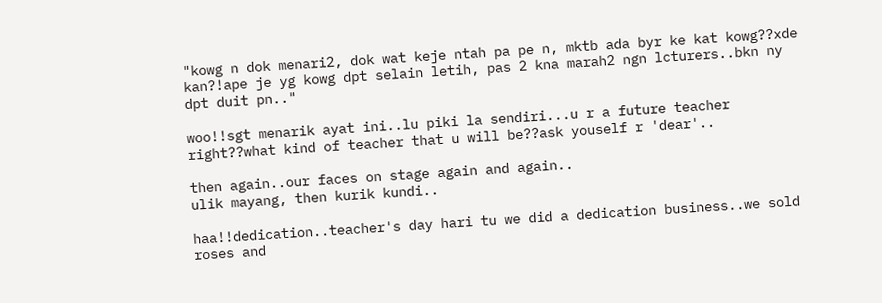"kowg n dok menari2, dok wat keje ntah pa pe n, mktb ada byr ke kat kowg??xde kan?!ape je yg kowg dpt selain letih, pas 2 kna marah2 ngn lcturers..bkn ny dpt duit pn.."

woo!!sgt menarik ayat ini..lu piki la sendiri...u r a future teacher right??what kind of teacher that u will be??ask youself r 'dear'..

then again..our faces on stage again and again..
ulik mayang, then kurik kundi..

haa!!dedication..teacher's day hari tu we did a dedication business..we sold roses and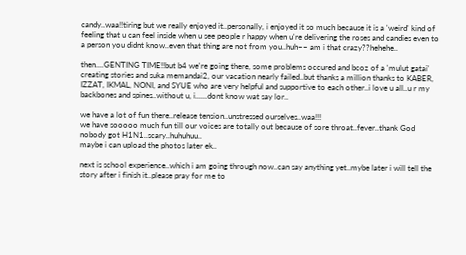candy..waa!!tiring but we really enjoyed it..personally, i enjoyed it so much because it is a 'weird' kind of feeling that u can feel inside when u see people r happy when u're delivering the roses and candies even to a person you didnt know..even that thing are not from you..huh~~ am i that crazy??hehehe..

then....GENTING TIME!!but b4 we're going there, some problems occured and bcoz of a 'mulut gatai' creating stories and suka memandai2, our vacation nearly failed..but thanks a million thanks to KABER, IZZAT, IKMAL, NONI, and SYUE who are very helpful and supportive to each other..i love u all..u r my backbones and spines..without u, i......dont know wat say lor..

we have a lot of fun there..release tension..unstressed ourselves..waa!!!
we have sooooo much fun till our voices are totally out because of sore throat..fever..thank God nobody got H1N1..scary..huhuhuu..
maybe i can upload the photos later ek..

next is school experience..which i am going through now..can say anything yet..mybe later i will tell the story after i finish it..please pray for me to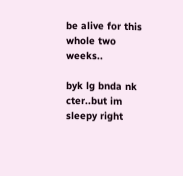be alive for this whole two weeks..

byk lg bnda nk cter..but im sleepy right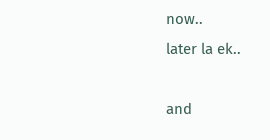now..
later la ek..

and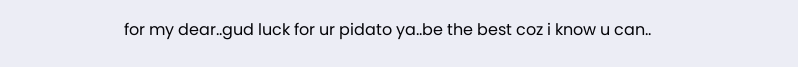for my dear..gud luck for ur pidato ya..be the best coz i know u can..